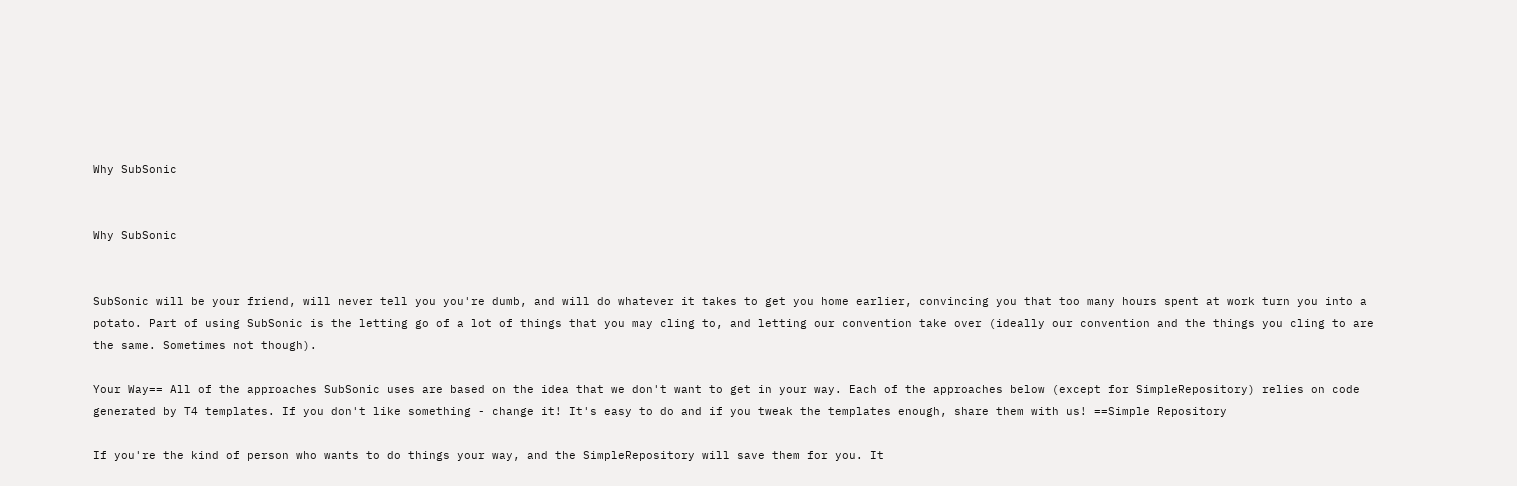Why SubSonic


Why SubSonic


SubSonic will be your friend, will never tell you you're dumb, and will do whatever it takes to get you home earlier, convincing you that too many hours spent at work turn you into a potato. Part of using SubSonic is the letting go of a lot of things that you may cling to, and letting our convention take over (ideally our convention and the things you cling to are the same. Sometimes not though).

Your Way== All of the approaches SubSonic uses are based on the idea that we don't want to get in your way. Each of the approaches below (except for SimpleRepository) relies on code generated by T4 templates. If you don't like something - change it! It's easy to do and if you tweak the templates enough, share them with us! ==Simple Repository

If you're the kind of person who wants to do things your way, and the SimpleRepository will save them for you. It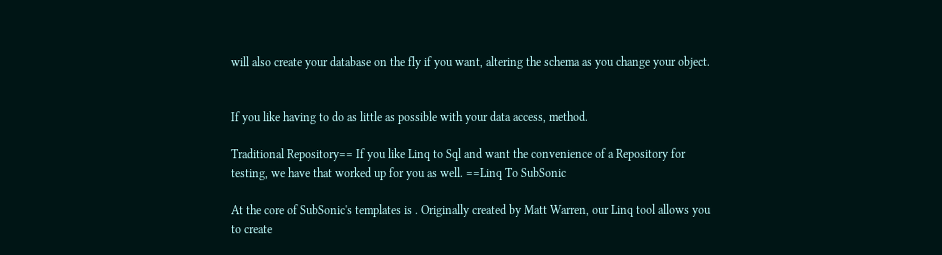will also create your database on the fly if you want, altering the schema as you change your object.


If you like having to do as little as possible with your data access, method.

Traditional Repository== If you like Linq to Sql and want the convenience of a Repository for testing, we have that worked up for you as well. ==Linq To SubSonic

At the core of SubSonic's templates is . Originally created by Matt Warren, our Linq tool allows you to create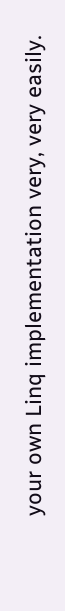your own Linq implementation very, very easily.